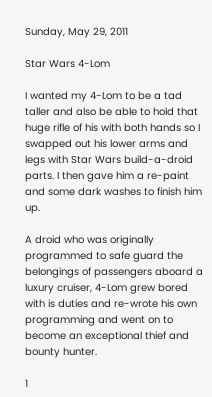Sunday, May 29, 2011

Star Wars 4-Lom

I wanted my 4-Lom to be a tad taller and also be able to hold that huge rifle of his with both hands so I swapped out his lower arms and legs with Star Wars build-a-droid parts. I then gave him a re-paint and some dark washes to finish him up.

A droid who was originally programmed to safe guard the belongings of passengers aboard a luxury cruiser, 4-Lom grew bored with is duties and re-wrote his own programming and went on to become an exceptional thief and bounty hunter.

1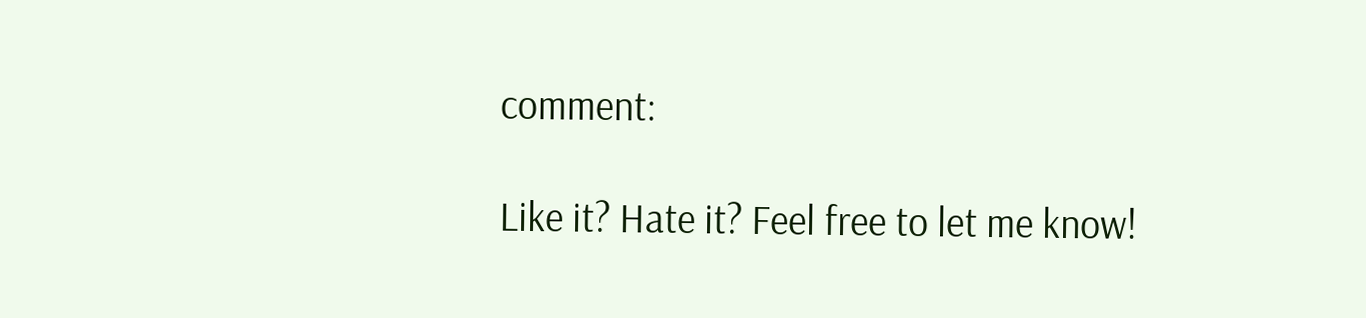comment:

Like it? Hate it? Feel free to let me know!